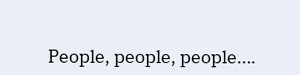People, people, people….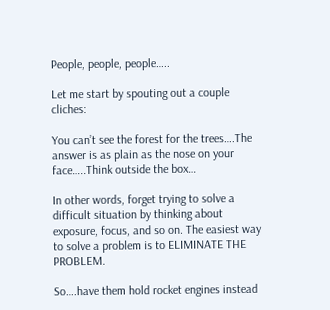People, people, people…..

Let me start by spouting out a couple cliches:

You can’t see the forest for the trees….The answer is as plain as the nose on your face…..Think outside the box…

In other words, forget trying to solve a difficult situation by thinking about exposure, focus, and so on. The easiest way to solve a problem is to ELIMINATE THE PROBLEM.

So….have them hold rocket engines instead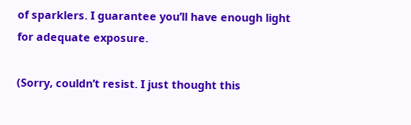of sparklers. I guarantee you’ll have enough light for adequate exposure.

(Sorry, couldn’t resist. I just thought this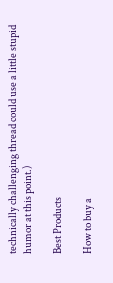technically challenging thread could use a little stupid humor at this point.)

Best Products

How to buy a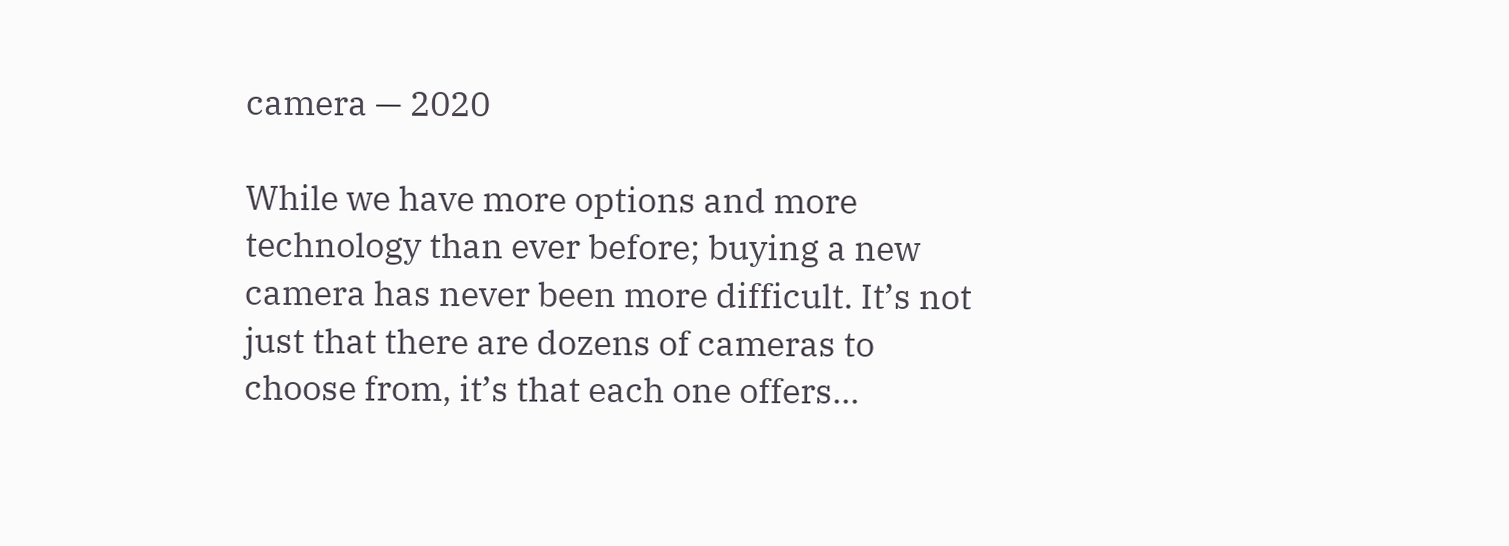camera — 2020

While we have more options and more technology than ever before; buying a new camera has never been more difficult. It’s not just that there are dozens of cameras to choose from, it’s that each one offers...